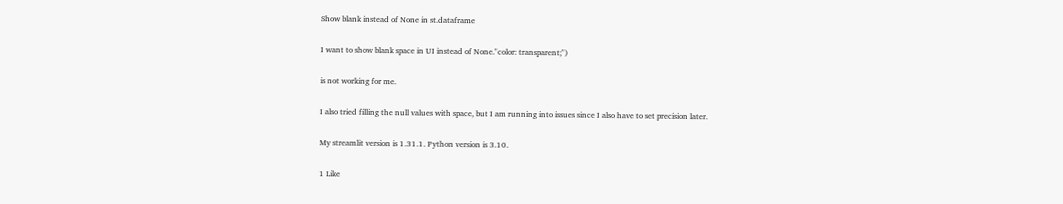Show blank instead of None in st.dataframe

I want to show blank space in UI instead of None."color: transparent;")

is not working for me.

I also tried filling the null values with space, but I am running into issues since I also have to set precision later.

My streamlit version is 1.31.1. Python version is 3.10.

1 Like